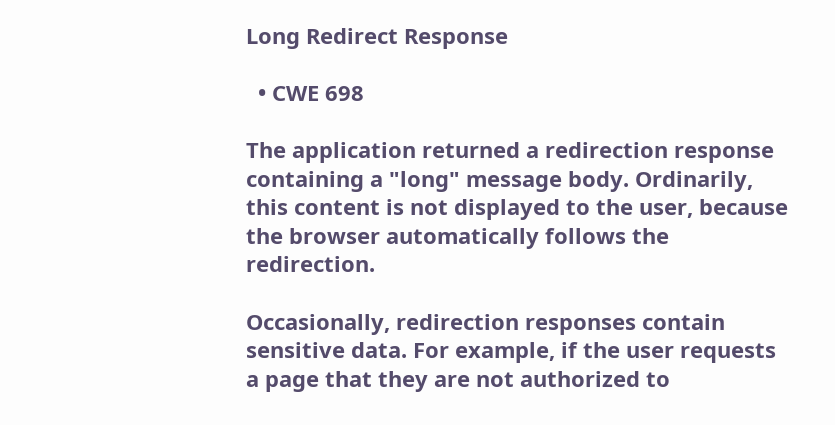Long Redirect Response

  • CWE 698

The application returned a redirection response containing a "long" message body. Ordinarily, this content is not displayed to the user, because the browser automatically follows the redirection.

Occasionally, redirection responses contain sensitive data. For example, if the user requests a page that they are not authorized to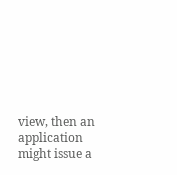view, then an application might issue a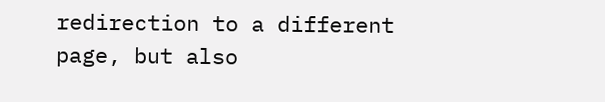redirection to a different page, but also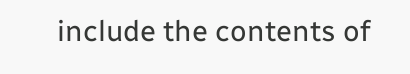include the contents of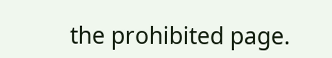the prohibited page.